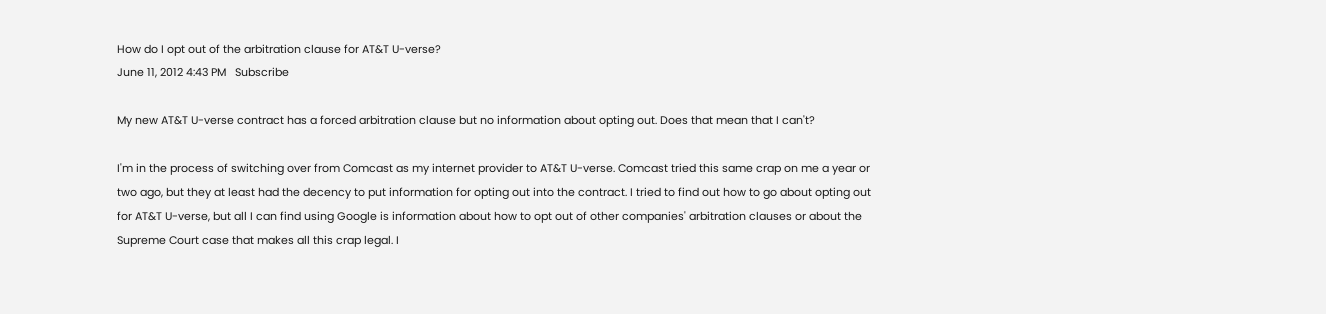How do I opt out of the arbitration clause for AT&T U-verse?
June 11, 2012 4:43 PM   Subscribe

My new AT&T U-verse contract has a forced arbitration clause but no information about opting out. Does that mean that I can't?

I'm in the process of switching over from Comcast as my internet provider to AT&T U-verse. Comcast tried this same crap on me a year or two ago, but they at least had the decency to put information for opting out into the contract. I tried to find out how to go about opting out for AT&T U-verse, but all I can find using Google is information about how to opt out of other companies' arbitration clauses or about the Supreme Court case that makes all this crap legal. I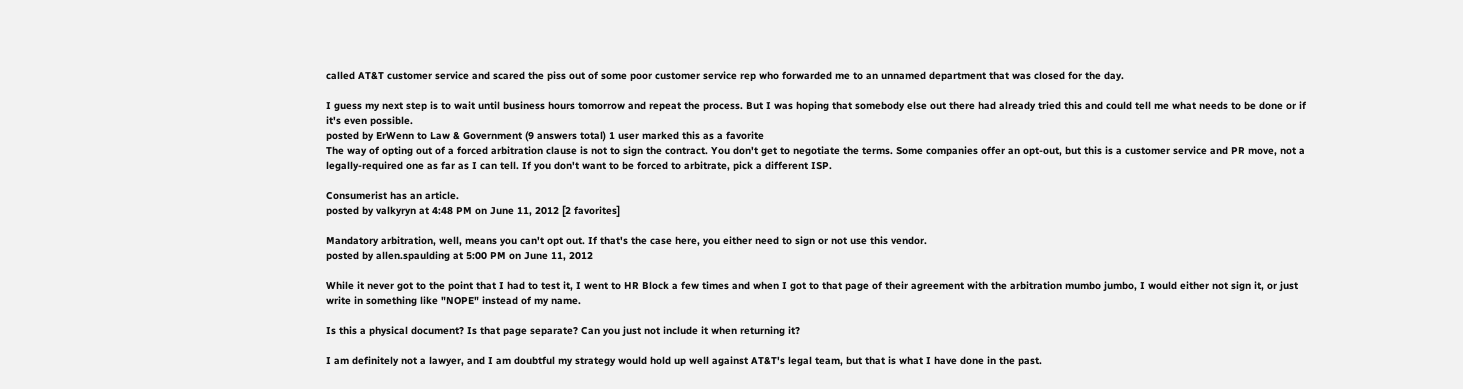called AT&T customer service and scared the piss out of some poor customer service rep who forwarded me to an unnamed department that was closed for the day.

I guess my next step is to wait until business hours tomorrow and repeat the process. But I was hoping that somebody else out there had already tried this and could tell me what needs to be done or if it's even possible.
posted by ErWenn to Law & Government (9 answers total) 1 user marked this as a favorite
The way of opting out of a forced arbitration clause is not to sign the contract. You don't get to negotiate the terms. Some companies offer an opt-out, but this is a customer service and PR move, not a legally-required one as far as I can tell. If you don't want to be forced to arbitrate, pick a different ISP.

Consumerist has an article.
posted by valkyryn at 4:48 PM on June 11, 2012 [2 favorites]

Mandatory arbitration, well, means you can't opt out. If that's the case here, you either need to sign or not use this vendor.
posted by allen.spaulding at 5:00 PM on June 11, 2012

While it never got to the point that I had to test it, I went to HR Block a few times and when I got to that page of their agreement with the arbitration mumbo jumbo, I would either not sign it, or just write in something like "NOPE" instead of my name.

Is this a physical document? Is that page separate? Can you just not include it when returning it?

I am definitely not a lawyer, and I am doubtful my strategy would hold up well against AT&T's legal team, but that is what I have done in the past.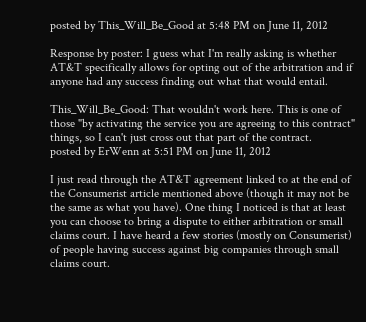posted by This_Will_Be_Good at 5:48 PM on June 11, 2012

Response by poster: I guess what I'm really asking is whether AT&T specifically allows for opting out of the arbitration and if anyone had any success finding out what that would entail.

This_Will_Be_Good: That wouldn't work here. This is one of those "by activating the service you are agreeing to this contract" things, so I can't just cross out that part of the contract.
posted by ErWenn at 5:51 PM on June 11, 2012

I just read through the AT&T agreement linked to at the end of the Consumerist article mentioned above (though it may not be the same as what you have). One thing I noticed is that at least you can choose to bring a dispute to either arbitration or small claims court. I have heard a few stories (mostly on Consumerist) of people having success against big companies through small claims court.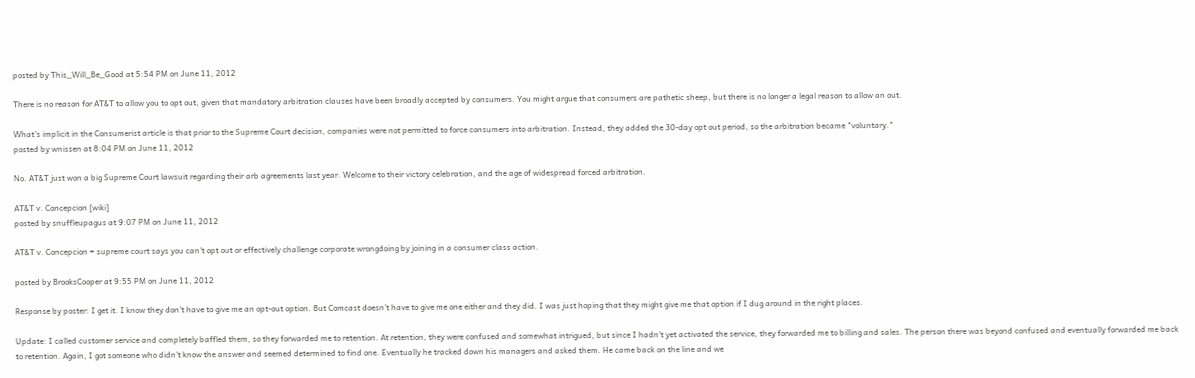posted by This_Will_Be_Good at 5:54 PM on June 11, 2012

There is no reason for AT&T to allow you to opt out, given that mandatory arbitration clauses have been broadly accepted by consumers. You might argue that consumers are pathetic sheep, but there is no longer a legal reason to allow an out.

What's implicit in the Consumerist article is that prior to the Supreme Court decision, companies were not permitted to force consumers into arbitration. Instead, they added the 30-day opt out period, so the arbitration became "voluntary."
posted by wnissen at 8:04 PM on June 11, 2012

No. AT&T just won a big Supreme Court lawsuit regarding their arb agreements last year. Welcome to their victory celebration, and the age of widespread forced arbitration.

AT&T v. Concepcion [wiki]
posted by snuffleupagus at 9:07 PM on June 11, 2012

AT&T v. Concepcion = supreme court says you can't opt out or effectively challenge corporate wrongdoing by joining in a consumer class action.

posted by BrooksCooper at 9:55 PM on June 11, 2012

Response by poster: I get it. I know they don't have to give me an opt-out option. But Comcast doesn't have to give me one either and they did. I was just hoping that they might give me that option if I dug around in the right places.

Update: I called customer service and completely baffled them, so they forwarded me to retention. At retention, they were confused and somewhat intrigued, but since I hadn't yet activated the service, they forwarded me to billing and sales. The person there was beyond confused and eventually forwarded me back to retention. Again, I got someone who didn't know the answer and seemed determined to find one. Eventually he tracked down his managers and asked them. He came back on the line and we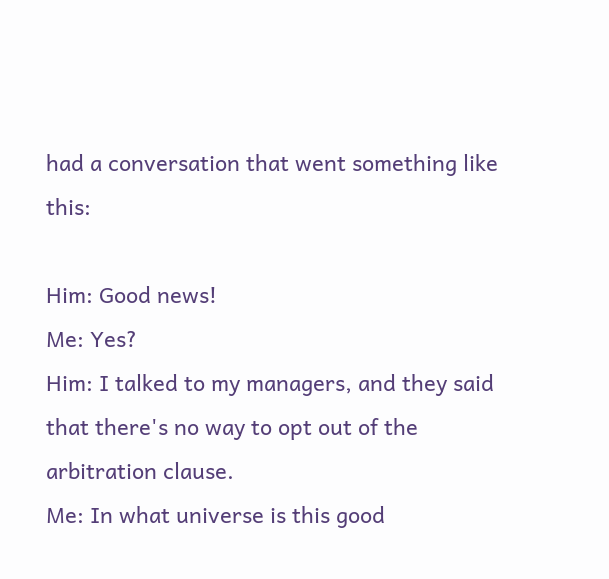had a conversation that went something like this:

Him: Good news!
Me: Yes?
Him: I talked to my managers, and they said that there's no way to opt out of the arbitration clause.
Me: In what universe is this good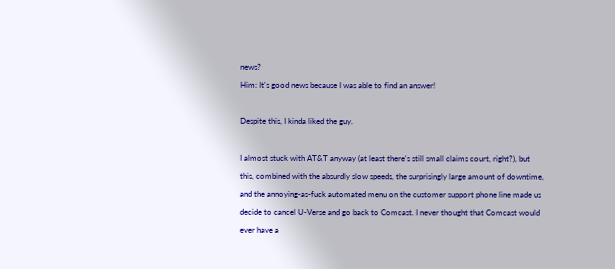news?
Him: It's good news because I was able to find an answer!

Despite this, I kinda liked the guy.

I almost stuck with AT&T anyway (at least there's still small claims court, right?), but this, combined with the absurdly slow speeds, the surprisingly large amount of downtime, and the annoying-as-fuck automated menu on the customer support phone line made us decide to cancel U-Verse and go back to Comcast. I never thought that Comcast would ever have a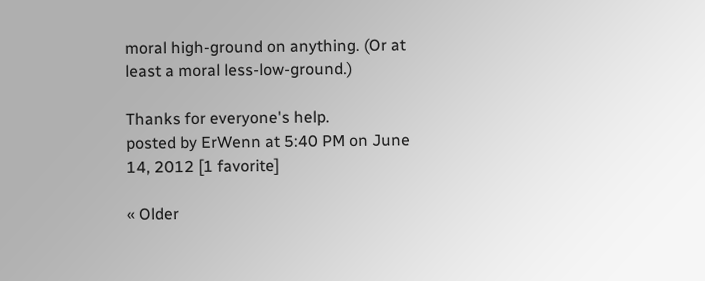moral high-ground on anything. (Or at least a moral less-low-ground.)

Thanks for everyone's help.
posted by ErWenn at 5:40 PM on June 14, 2012 [1 favorite]

« Older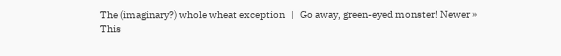The (imaginary?) whole wheat exception   |   Go away, green-eyed monster! Newer »
This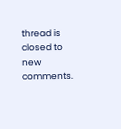thread is closed to new comments.